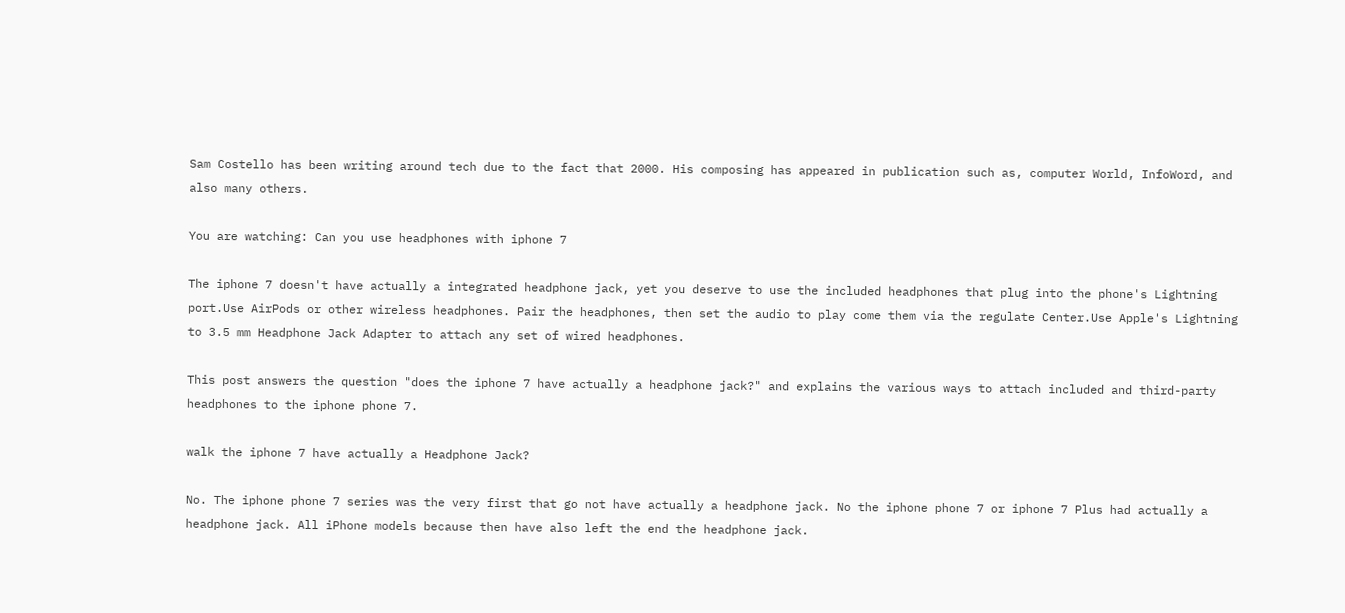Sam Costello has been writing around tech due to the fact that 2000. His composing has appeared in publication such as, computer World, InfoWord, and also many others.

You are watching: Can you use headphones with iphone 7

The iphone 7 doesn't have actually a integrated headphone jack, yet you deserve to use the included headphones that plug into the phone's Lightning port.Use AirPods or other wireless headphones. Pair the headphones, then set the audio to play come them via the regulate Center.Use Apple's Lightning to 3.5 mm Headphone Jack Adapter to attach any set of wired headphones.

This post answers the question "does the iphone 7 have actually a headphone jack?" and explains the various ways to attach included and third-party headphones to the iphone phone 7.

walk the iphone 7 have actually a Headphone Jack?

No. The iphone phone 7 series was the very first that go not have actually a headphone jack. No the iphone phone 7 or iphone 7 Plus had actually a headphone jack. All iPhone models because then have also left the end the headphone jack.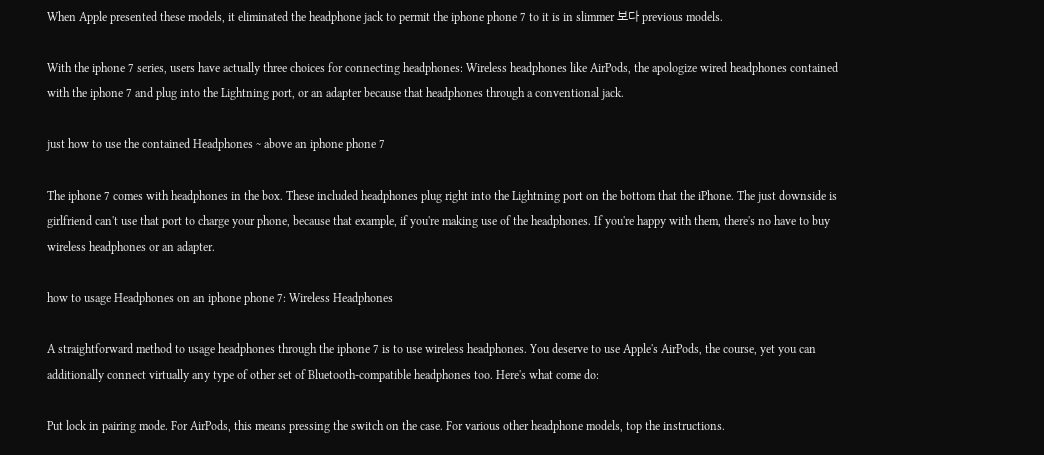When Apple presented these models, it eliminated the headphone jack to permit the iphone phone 7 to it is in slimmer 보다 previous models.

With the iphone 7 series, users have actually three choices for connecting headphones: Wireless headphones like AirPods, the apologize wired headphones contained with the iphone 7 and plug into the Lightning port, or an adapter because that headphones through a conventional jack.

just how to use the contained Headphones ~ above an iphone phone 7

The iphone 7 comes with headphones in the box. These included headphones plug right into the Lightning port on the bottom that the iPhone. The just downside is girlfriend can't use that port to charge your phone, because that example, if you're making use of the headphones. If you're happy with them, there's no have to buy wireless headphones or an adapter.

how to usage Headphones on an iphone phone 7: Wireless Headphones

A straightforward method to usage headphones through the iphone 7 is to use wireless headphones. You deserve to use Apple's AirPods, the course, yet you can additionally connect virtually any type of other set of Bluetooth-compatible headphones too. Here's what come do:

Put lock in pairing mode. For AirPods, this means pressing the switch on the case. For various other headphone models, top the instructions.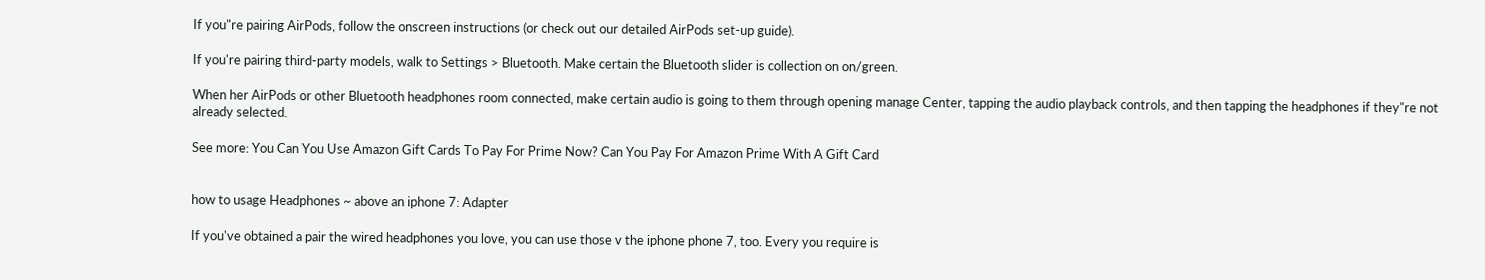If you"re pairing AirPods, follow the onscreen instructions (or check out our detailed AirPods set-up guide).

If you're pairing third-party models, walk to Settings > Bluetooth. Make certain the Bluetooth slider is collection on on/green.

When her AirPods or other Bluetooth headphones room connected, make certain audio is going to them through opening manage Center, tapping the audio playback controls, and then tapping the headphones if they"re not already selected.

See more: You Can You Use Amazon Gift Cards To Pay For Prime Now? Can You Pay For Amazon Prime With A Gift Card


how to usage Headphones ~ above an iphone 7: Adapter

If you've obtained a pair the wired headphones you love, you can use those v the iphone phone 7, too. Every you require is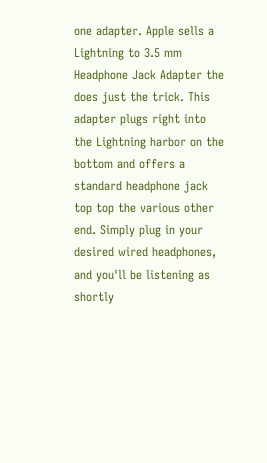one adapter. Apple sells a Lightning to 3.5 mm Headphone Jack Adapter the does just the trick. This adapter plugs right into the Lightning harbor on the bottom and offers a standard headphone jack top top the various other end. Simply plug in your desired wired headphones, and you'll be listening as shortly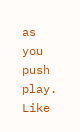as you push play. Like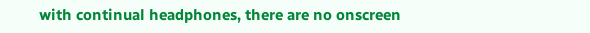with continual headphones, there are no onscreen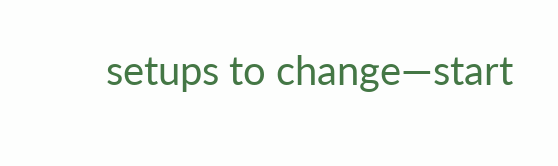setups to change—start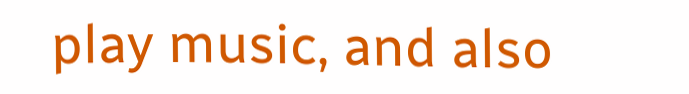play music, and also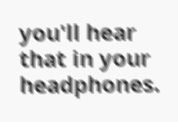you'll hear that in your headphones.